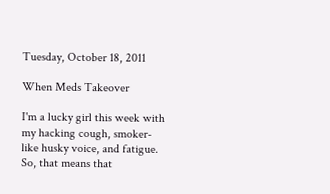Tuesday, October 18, 2011

When Meds Takeover

I'm a lucky girl this week with my hacking cough, smoker-like husky voice, and fatigue. So, that means that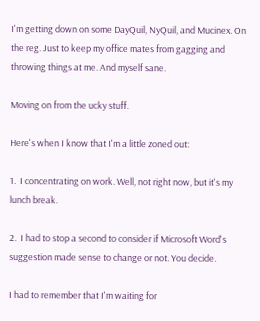I'm getting down on some DayQuil, NyQuil, and Mucinex. On the reg. Just to keep my office mates from gagging and throwing things at me. And myself sane.

Moving on from the ucky stuff.

Here's when I know that I'm a little zoned out:

1.  I concentrating on work. Well, not right now, but it's my lunch break.

2.  I had to stop a second to consider if Microsoft Word's suggestion made sense to change or not. You decide.

I had to remember that I'm waiting for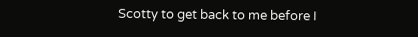Scotty to get back to me before I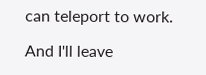can teleport to work.

And I'll leave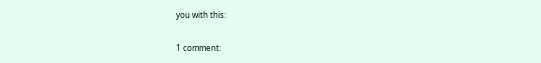you with this:

1 comment: